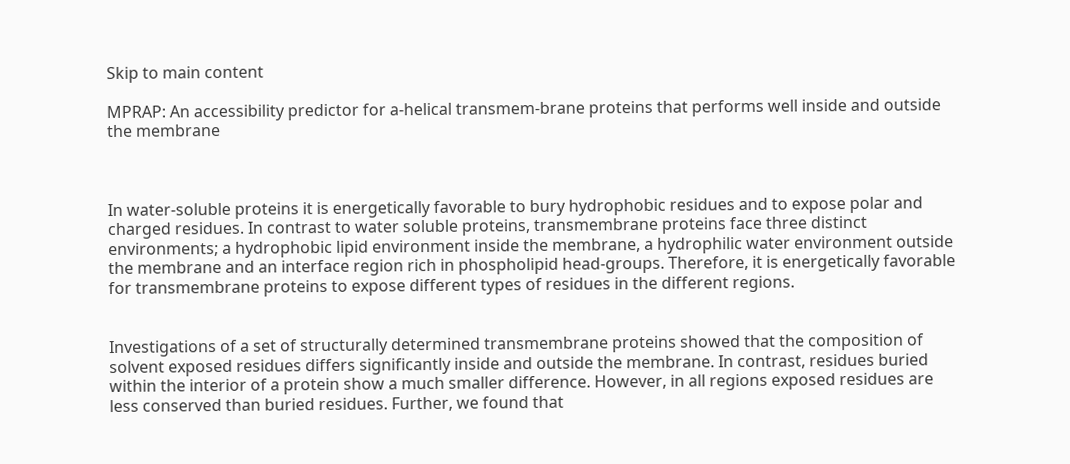Skip to main content

MPRAP: An accessibility predictor for a-helical transmem-brane proteins that performs well inside and outside the membrane



In water-soluble proteins it is energetically favorable to bury hydrophobic residues and to expose polar and charged residues. In contrast to water soluble proteins, transmembrane proteins face three distinct environments; a hydrophobic lipid environment inside the membrane, a hydrophilic water environment outside the membrane and an interface region rich in phospholipid head-groups. Therefore, it is energetically favorable for transmembrane proteins to expose different types of residues in the different regions.


Investigations of a set of structurally determined transmembrane proteins showed that the composition of solvent exposed residues differs significantly inside and outside the membrane. In contrast, residues buried within the interior of a protein show a much smaller difference. However, in all regions exposed residues are less conserved than buried residues. Further, we found that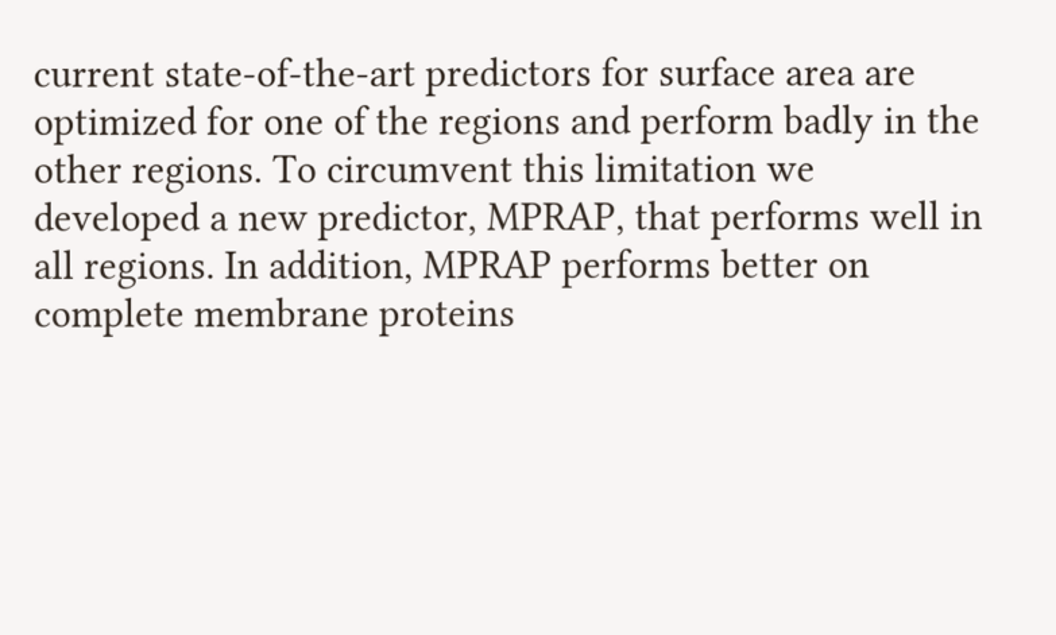current state-of-the-art predictors for surface area are optimized for one of the regions and perform badly in the other regions. To circumvent this limitation we developed a new predictor, MPRAP, that performs well in all regions. In addition, MPRAP performs better on complete membrane proteins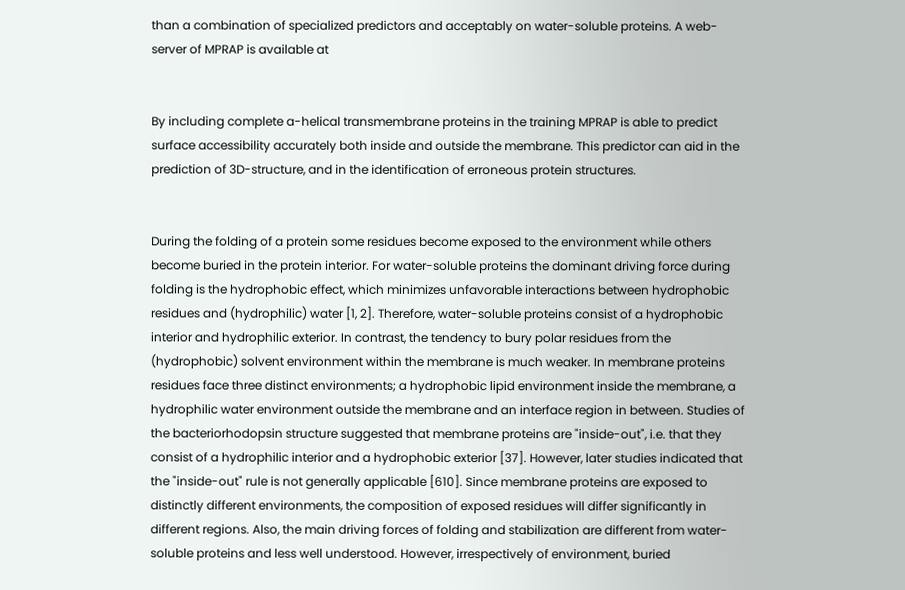than a combination of specialized predictors and acceptably on water-soluble proteins. A web-server of MPRAP is available at


By including complete a-helical transmembrane proteins in the training MPRAP is able to predict surface accessibility accurately both inside and outside the membrane. This predictor can aid in the prediction of 3D-structure, and in the identification of erroneous protein structures.


During the folding of a protein some residues become exposed to the environment while others become buried in the protein interior. For water-soluble proteins the dominant driving force during folding is the hydrophobic effect, which minimizes unfavorable interactions between hydrophobic residues and (hydrophilic) water [1, 2]. Therefore, water-soluble proteins consist of a hydrophobic interior and hydrophilic exterior. In contrast, the tendency to bury polar residues from the (hydrophobic) solvent environment within the membrane is much weaker. In membrane proteins residues face three distinct environments; a hydrophobic lipid environment inside the membrane, a hydrophilic water environment outside the membrane and an interface region in between. Studies of the bacteriorhodopsin structure suggested that membrane proteins are "inside-out", i.e. that they consist of a hydrophilic interior and a hydrophobic exterior [37]. However, later studies indicated that the "inside-out" rule is not generally applicable [610]. Since membrane proteins are exposed to distinctly different environments, the composition of exposed residues will differ significantly in different regions. Also, the main driving forces of folding and stabilization are different from water-soluble proteins and less well understood. However, irrespectively of environment, buried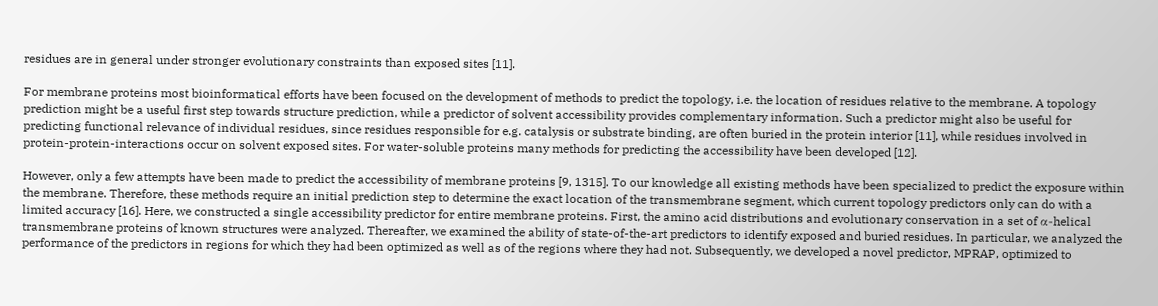residues are in general under stronger evolutionary constraints than exposed sites [11].

For membrane proteins most bioinformatical efforts have been focused on the development of methods to predict the topology, i.e. the location of residues relative to the membrane. A topology prediction might be a useful first step towards structure prediction, while a predictor of solvent accessibility provides complementary information. Such a predictor might also be useful for predicting functional relevance of individual residues, since residues responsible for e.g. catalysis or substrate binding, are often buried in the protein interior [11], while residues involved in protein-protein-interactions occur on solvent exposed sites. For water-soluble proteins many methods for predicting the accessibility have been developed [12].

However, only a few attempts have been made to predict the accessibility of membrane proteins [9, 1315]. To our knowledge all existing methods have been specialized to predict the exposure within the membrane. Therefore, these methods require an initial prediction step to determine the exact location of the transmembrane segment, which current topology predictors only can do with a limited accuracy [16]. Here, we constructed a single accessibility predictor for entire membrane proteins. First, the amino acid distributions and evolutionary conservation in a set of α-helical transmembrane proteins of known structures were analyzed. Thereafter, we examined the ability of state-of-the-art predictors to identify exposed and buried residues. In particular, we analyzed the performance of the predictors in regions for which they had been optimized as well as of the regions where they had not. Subsequently, we developed a novel predictor, MPRAP, optimized to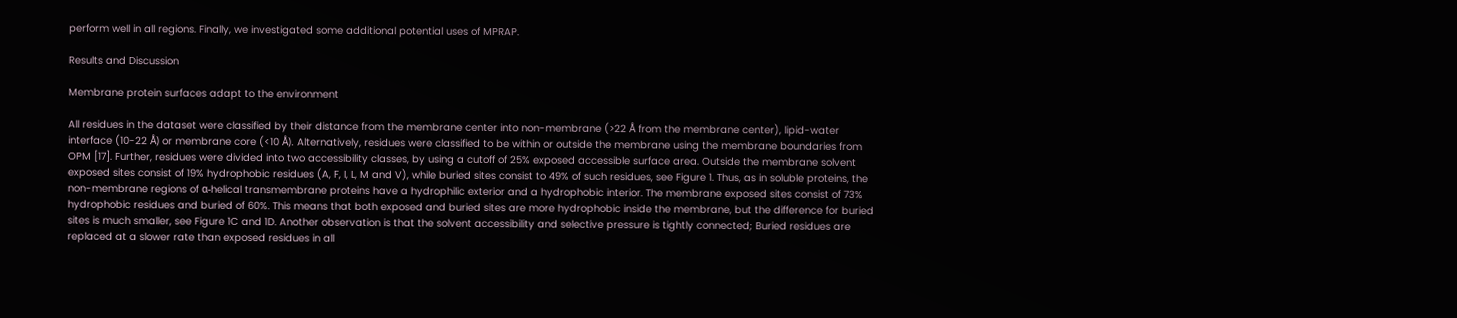perform well in all regions. Finally, we investigated some additional potential uses of MPRAP.

Results and Discussion

Membrane protein surfaces adapt to the environment

All residues in the dataset were classified by their distance from the membrane center into non-membrane (>22 Å from the membrane center), lipid-water interface (10-22 Å) or membrane core (<10 Å). Alternatively, residues were classified to be within or outside the membrane using the membrane boundaries from OPM [17]. Further, residues were divided into two accessibility classes, by using a cutoff of 25% exposed accessible surface area. Outside the membrane solvent exposed sites consist of 19% hydrophobic residues (A, F, I, L, M and V), while buried sites consist to 49% of such residues, see Figure 1. Thus, as in soluble proteins, the non-membrane regions of α-helical transmembrane proteins have a hydrophilic exterior and a hydrophobic interior. The membrane exposed sites consist of 73% hydrophobic residues and buried of 60%. This means that both exposed and buried sites are more hydrophobic inside the membrane, but the difference for buried sites is much smaller, see Figure 1C and 1D. Another observation is that the solvent accessibility and selective pressure is tightly connected; Buried residues are replaced at a slower rate than exposed residues in all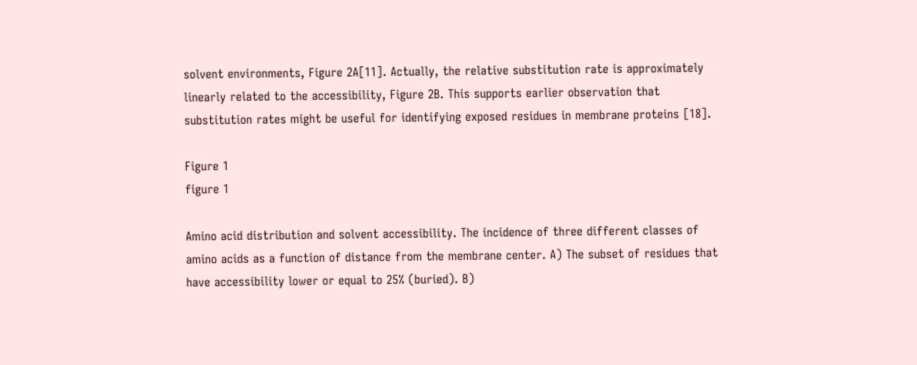solvent environments, Figure 2A[11]. Actually, the relative substitution rate is approximately linearly related to the accessibility, Figure 2B. This supports earlier observation that substitution rates might be useful for identifying exposed residues in membrane proteins [18].

Figure 1
figure 1

Amino acid distribution and solvent accessibility. The incidence of three different classes of amino acids as a function of distance from the membrane center. A) The subset of residues that have accessibility lower or equal to 25% (buried). B)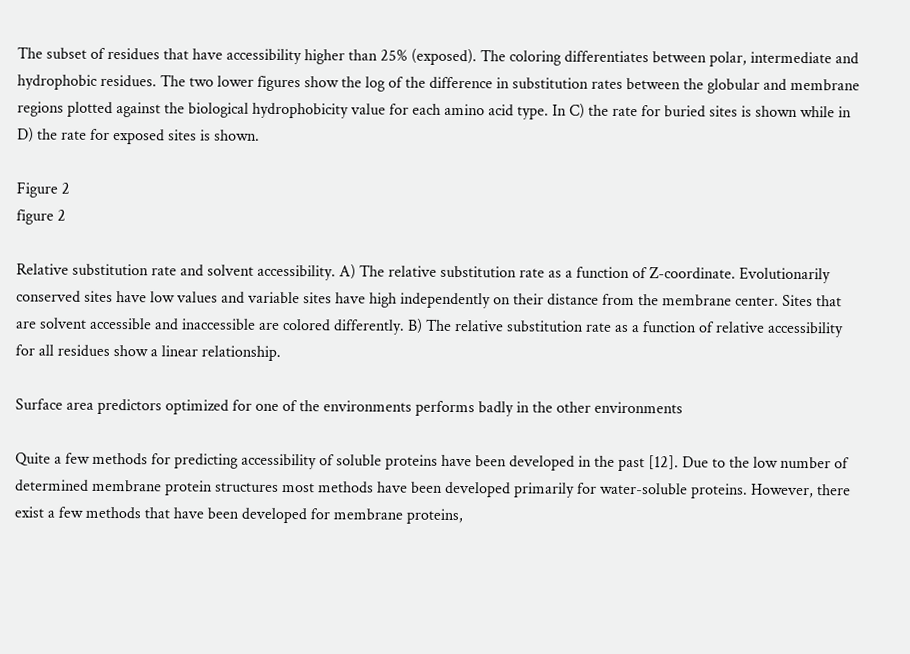The subset of residues that have accessibility higher than 25% (exposed). The coloring differentiates between polar, intermediate and hydrophobic residues. The two lower figures show the log of the difference in substitution rates between the globular and membrane regions plotted against the biological hydrophobicity value for each amino acid type. In C) the rate for buried sites is shown while in D) the rate for exposed sites is shown.

Figure 2
figure 2

Relative substitution rate and solvent accessibility. A) The relative substitution rate as a function of Z-coordinate. Evolutionarily conserved sites have low values and variable sites have high independently on their distance from the membrane center. Sites that are solvent accessible and inaccessible are colored differently. B) The relative substitution rate as a function of relative accessibility for all residues show a linear relationship.

Surface area predictors optimized for one of the environments performs badly in the other environments

Quite a few methods for predicting accessibility of soluble proteins have been developed in the past [12]. Due to the low number of determined membrane protein structures most methods have been developed primarily for water-soluble proteins. However, there exist a few methods that have been developed for membrane proteins,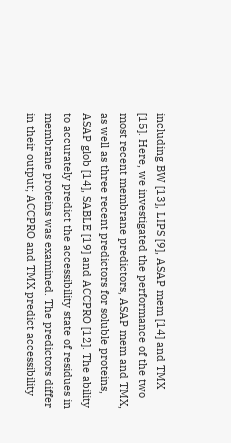including BW [13], LIPS [9], ASAP mem [14] and TMX [15]. Here, we investigated the performance of the two most recent membrane predictors, ASAP mem and TMX, as well as three recent predictors for soluble proteins, ASAP glob [14], SABLE [19] and ACCPRO [12]. The ability to accurately predict the accessibility state of residues in membrane proteins was examined. The predictors differ in their output; ACCPRO and TMX predict accessibility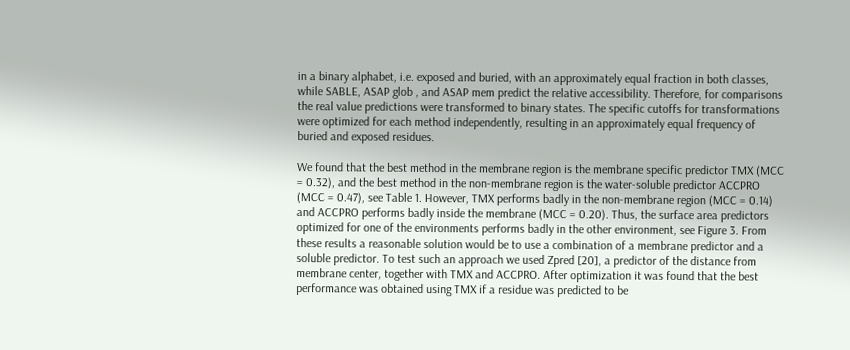in a binary alphabet, i.e. exposed and buried, with an approximately equal fraction in both classes, while SABLE, ASAP glob , and ASAP mem predict the relative accessibility. Therefore, for comparisons the real value predictions were transformed to binary states. The specific cutoffs for transformations were optimized for each method independently, resulting in an approximately equal frequency of buried and exposed residues.

We found that the best method in the membrane region is the membrane specific predictor TMX (MCC = 0.32), and the best method in the non-membrane region is the water-soluble predictor ACCPRO (MCC = 0.47), see Table 1. However, TMX performs badly in the non-membrane region (MCC = 0.14) and ACCPRO performs badly inside the membrane (MCC = 0.20). Thus, the surface area predictors optimized for one of the environments performs badly in the other environment, see Figure 3. From these results a reasonable solution would be to use a combination of a membrane predictor and a soluble predictor. To test such an approach we used Zpred [20], a predictor of the distance from membrane center, together with TMX and ACCPRO. After optimization it was found that the best performance was obtained using TMX if a residue was predicted to be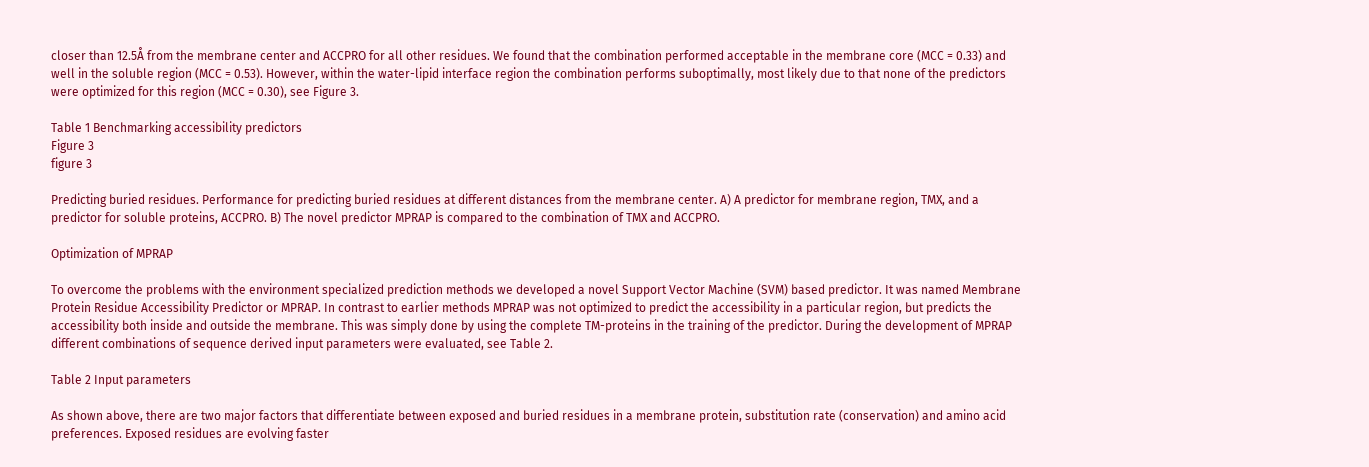closer than 12.5Å from the membrane center and ACCPRO for all other residues. We found that the combination performed acceptable in the membrane core (MCC = 0.33) and well in the soluble region (MCC = 0.53). However, within the water-lipid interface region the combination performs suboptimally, most likely due to that none of the predictors were optimized for this region (MCC = 0.30), see Figure 3.

Table 1 Benchmarking accessibility predictors
Figure 3
figure 3

Predicting buried residues. Performance for predicting buried residues at different distances from the membrane center. A) A predictor for membrane region, TMX, and a predictor for soluble proteins, ACCPRO. B) The novel predictor MPRAP is compared to the combination of TMX and ACCPRO.

Optimization of MPRAP

To overcome the problems with the environment specialized prediction methods we developed a novel Support Vector Machine (SVM) based predictor. It was named Membrane Protein Residue Accessibility Predictor or MPRAP. In contrast to earlier methods MPRAP was not optimized to predict the accessibility in a particular region, but predicts the accessibility both inside and outside the membrane. This was simply done by using the complete TM-proteins in the training of the predictor. During the development of MPRAP different combinations of sequence derived input parameters were evaluated, see Table 2.

Table 2 Input parameters

As shown above, there are two major factors that differentiate between exposed and buried residues in a membrane protein, substitution rate (conservation) and amino acid preferences. Exposed residues are evolving faster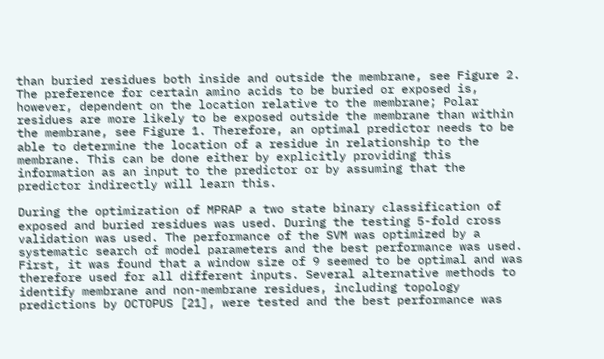than buried residues both inside and outside the membrane, see Figure 2. The preference for certain amino acids to be buried or exposed is, however, dependent on the location relative to the membrane; Polar residues are more likely to be exposed outside the membrane than within the membrane, see Figure 1. Therefore, an optimal predictor needs to be able to determine the location of a residue in relationship to the membrane. This can be done either by explicitly providing this information as an input to the predictor or by assuming that the predictor indirectly will learn this.

During the optimization of MPRAP a two state binary classification of exposed and buried residues was used. During the testing 5-fold cross validation was used. The performance of the SVM was optimized by a systematic search of model parameters and the best performance was used. First, it was found that a window size of 9 seemed to be optimal and was therefore used for all different inputs. Several alternative methods to identify membrane and non-membrane residues, including topology predictions by OCTOPUS [21], were tested and the best performance was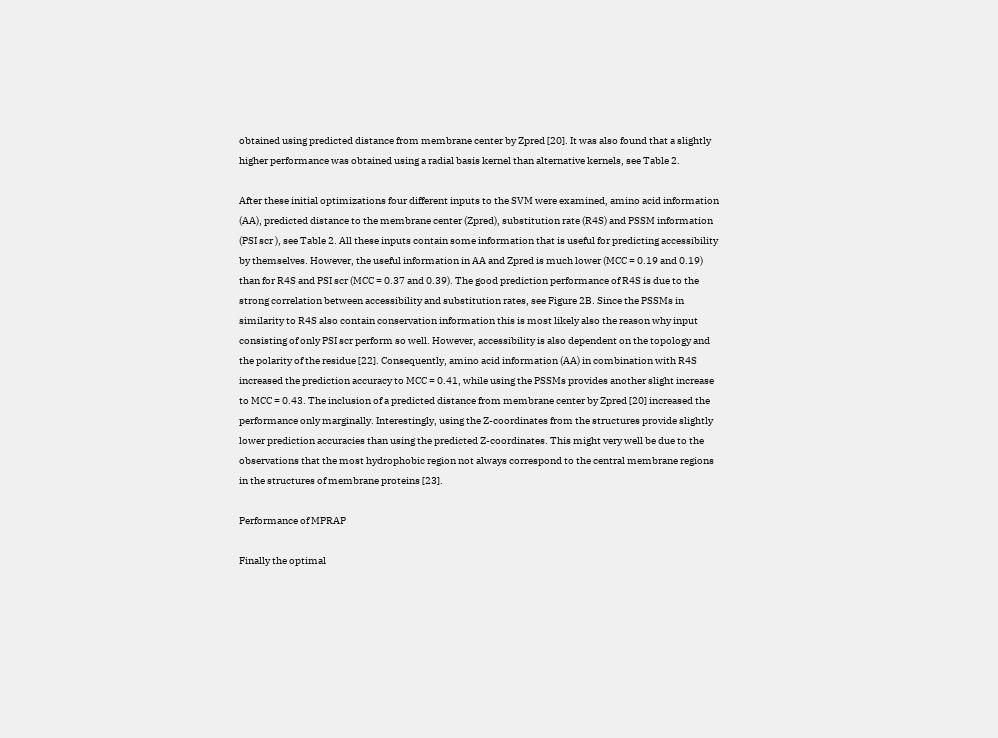obtained using predicted distance from membrane center by Zpred [20]. It was also found that a slightly higher performance was obtained using a radial basis kernel than alternative kernels, see Table 2.

After these initial optimizations four different inputs to the SVM were examined, amino acid information (AA), predicted distance to the membrane center (Zpred), substitution rate (R4S) and PSSM information (PSI scr ), see Table 2. All these inputs contain some information that is useful for predicting accessibility by themselves. However, the useful information in AA and Zpred is much lower (MCC = 0.19 and 0.19) than for R4S and PSI scr (MCC = 0.37 and 0.39). The good prediction performance of R4S is due to the strong correlation between accessibility and substitution rates, see Figure 2B. Since the PSSMs in similarity to R4S also contain conservation information this is most likely also the reason why input consisting of only PSI scr perform so well. However, accessibility is also dependent on the topology and the polarity of the residue [22]. Consequently, amino acid information (AA) in combination with R4S increased the prediction accuracy to MCC = 0.41, while using the PSSMs provides another slight increase to MCC = 0.43. The inclusion of a predicted distance from membrane center by Zpred [20] increased the performance only marginally. Interestingly, using the Z-coordinates from the structures provide slightly lower prediction accuracies than using the predicted Z-coordinates. This might very well be due to the observations that the most hydrophobic region not always correspond to the central membrane regions in the structures of membrane proteins [23].

Performance of MPRAP

Finally the optimal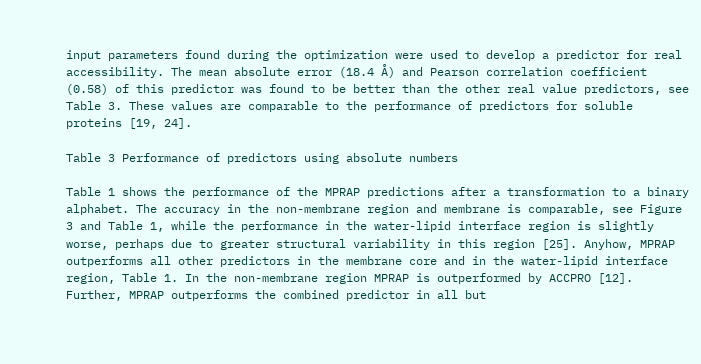input parameters found during the optimization were used to develop a predictor for real accessibility. The mean absolute error (18.4 Å) and Pearson correlation coefficient (0.58) of this predictor was found to be better than the other real value predictors, see Table 3. These values are comparable to the performance of predictors for soluble proteins [19, 24].

Table 3 Performance of predictors using absolute numbers

Table 1 shows the performance of the MPRAP predictions after a transformation to a binary alphabet. The accuracy in the non-membrane region and membrane is comparable, see Figure 3 and Table 1, while the performance in the water-lipid interface region is slightly worse, perhaps due to greater structural variability in this region [25]. Anyhow, MPRAP outperforms all other predictors in the membrane core and in the water-lipid interface region, Table 1. In the non-membrane region MPRAP is outperformed by ACCPRO [12]. Further, MPRAP outperforms the combined predictor in all but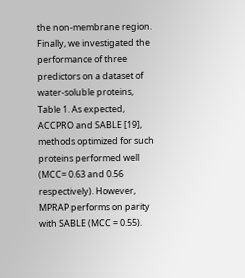the non-membrane region. Finally, we investigated the performance of three predictors on a dataset of water-soluble proteins, Table 1. As expected, ACCPRO and SABLE [19], methods optimized for such proteins performed well (MCC= 0.63 and 0.56 respectively). However, MPRAP performs on parity with SABLE (MCC = 0.55).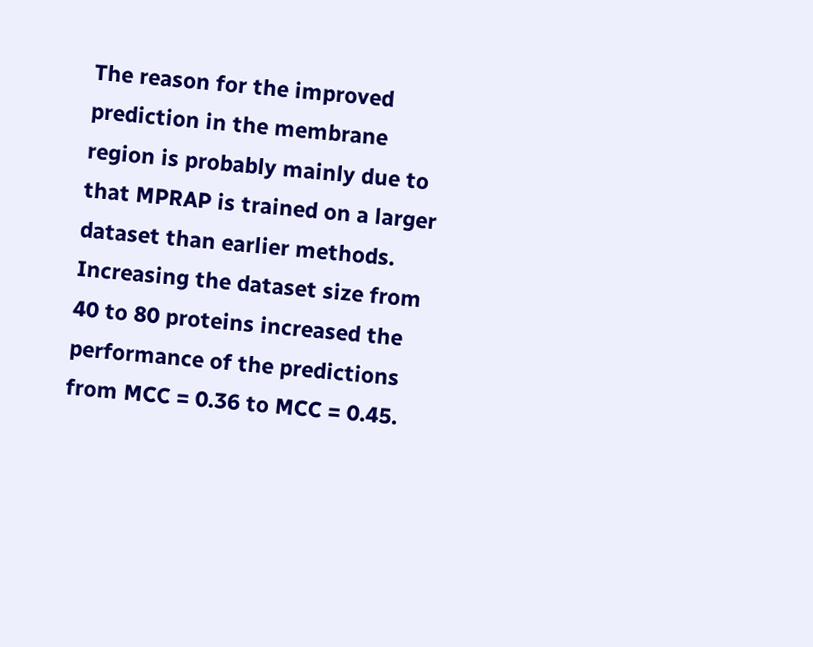The reason for the improved prediction in the membrane region is probably mainly due to that MPRAP is trained on a larger dataset than earlier methods. Increasing the dataset size from 40 to 80 proteins increased the performance of the predictions from MCC = 0.36 to MCC = 0.45.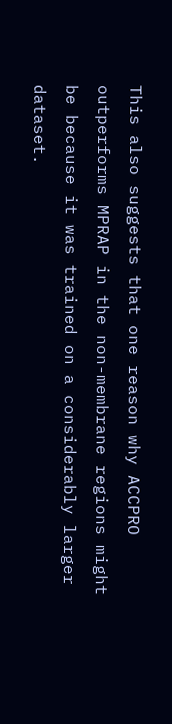This also suggests that one reason why ACCPRO outperforms MPRAP in the non-membrane regions might be because it was trained on a considerably larger dataset.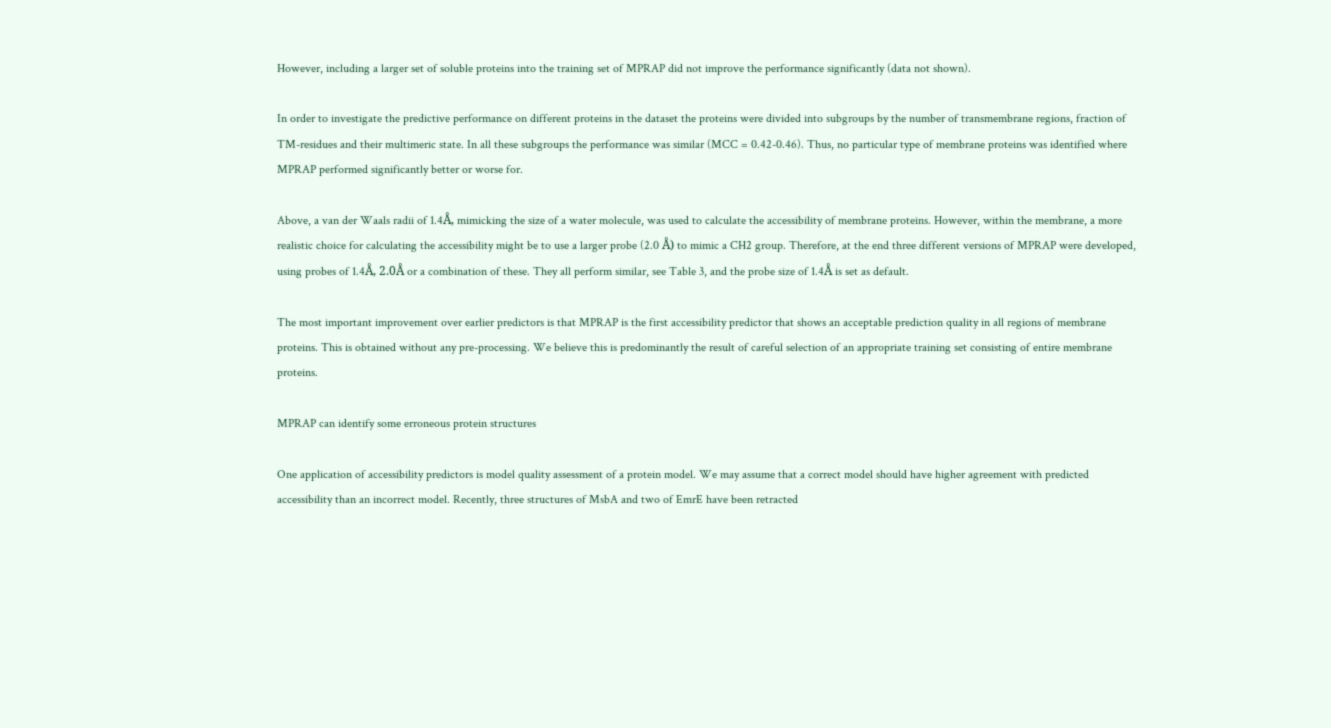However, including a larger set of soluble proteins into the training set of MPRAP did not improve the performance significantly (data not shown).

In order to investigate the predictive performance on different proteins in the dataset the proteins were divided into subgroups by the number of transmembrane regions, fraction of TM-residues and their multimeric state. In all these subgroups the performance was similar (MCC = 0.42-0.46). Thus, no particular type of membrane proteins was identified where MPRAP performed significantly better or worse for.

Above, a van der Waals radii of 1.4Å, mimicking the size of a water molecule, was used to calculate the accessibility of membrane proteins. However, within the membrane, a more realistic choice for calculating the accessibility might be to use a larger probe (2.0 Å) to mimic a CH2 group. Therefore, at the end three different versions of MPRAP were developed, using probes of 1.4Å, 2.0Å or a combination of these. They all perform similar, see Table 3, and the probe size of 1.4Å is set as default.

The most important improvement over earlier predictors is that MPRAP is the first accessibility predictor that shows an acceptable prediction quality in all regions of membrane proteins. This is obtained without any pre-processing. We believe this is predominantly the result of careful selection of an appropriate training set consisting of entire membrane proteins.

MPRAP can identify some erroneous protein structures

One application of accessibility predictors is model quality assessment of a protein model. We may assume that a correct model should have higher agreement with predicted accessibility than an incorrect model. Recently, three structures of MsbA and two of EmrE have been retracted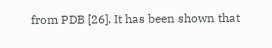from PDB [26]. It has been shown that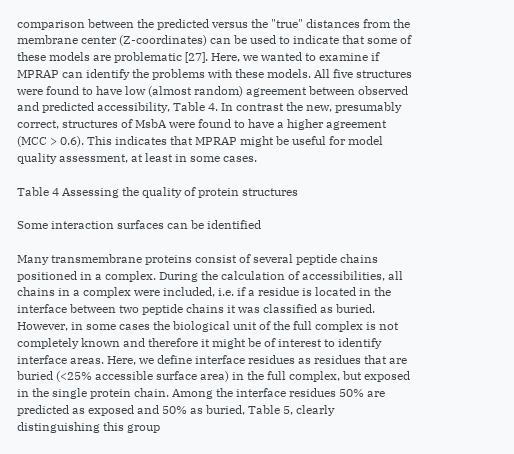comparison between the predicted versus the "true" distances from the membrane center (Z-coordinates) can be used to indicate that some of these models are problematic [27]. Here, we wanted to examine if MPRAP can identify the problems with these models. All five structures were found to have low (almost random) agreement between observed and predicted accessibility, Table 4. In contrast the new, presumably correct, structures of MsbA were found to have a higher agreement (MCC > 0.6). This indicates that MPRAP might be useful for model quality assessment, at least in some cases.

Table 4 Assessing the quality of protein structures

Some interaction surfaces can be identified

Many transmembrane proteins consist of several peptide chains positioned in a complex. During the calculation of accessibilities, all chains in a complex were included, i.e. if a residue is located in the interface between two peptide chains it was classified as buried. However, in some cases the biological unit of the full complex is not completely known and therefore it might be of interest to identify interface areas. Here, we define interface residues as residues that are buried (<25% accessible surface area) in the full complex, but exposed in the single protein chain. Among the interface residues 50% are predicted as exposed and 50% as buried, Table 5, clearly distinguishing this group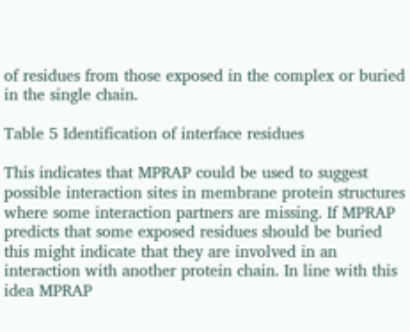of residues from those exposed in the complex or buried in the single chain.

Table 5 Identification of interface residues

This indicates that MPRAP could be used to suggest possible interaction sites in membrane protein structures where some interaction partners are missing. If MPRAP predicts that some exposed residues should be buried this might indicate that they are involved in an interaction with another protein chain. In line with this idea MPRAP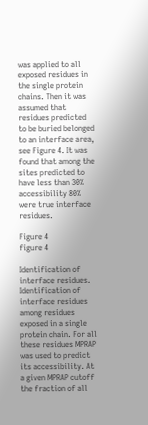was applied to all exposed residues in the single protein chains. Then it was assumed that residues predicted to be buried belonged to an interface area, see Figure 4. It was found that among the sites predicted to have less than 30% accessibility 80% were true interface residues.

Figure 4
figure 4

Identification of interface residues. Identification of interface residues among residues exposed in a single protein chain. For all these residues MPRAP was used to predict its accessibility. At a given MPRAP cutoff the fraction of all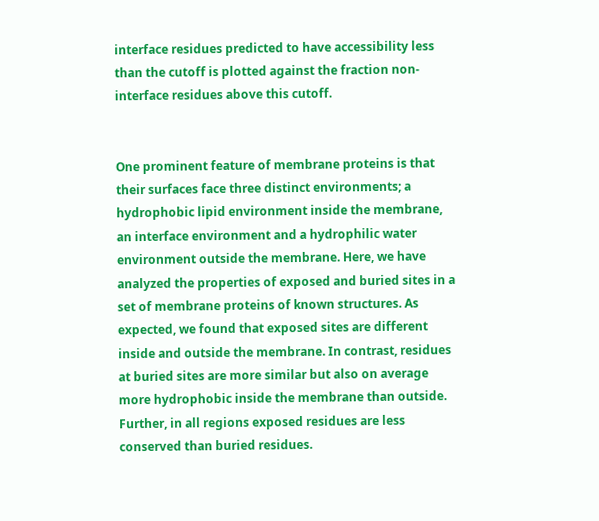interface residues predicted to have accessibility less than the cutoff is plotted against the fraction non-interface residues above this cutoff.


One prominent feature of membrane proteins is that their surfaces face three distinct environments; a hydrophobic lipid environment inside the membrane, an interface environment and a hydrophilic water environment outside the membrane. Here, we have analyzed the properties of exposed and buried sites in a set of membrane proteins of known structures. As expected, we found that exposed sites are different inside and outside the membrane. In contrast, residues at buried sites are more similar but also on average more hydrophobic inside the membrane than outside. Further, in all regions exposed residues are less conserved than buried residues.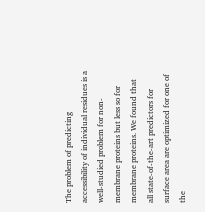The problem of predicting accessibility of individual residues is a well-studied problem for non-membrane proteins but less so for membrane proteins. We found that all state-of-the-art predictors for surface area are optimized for one of the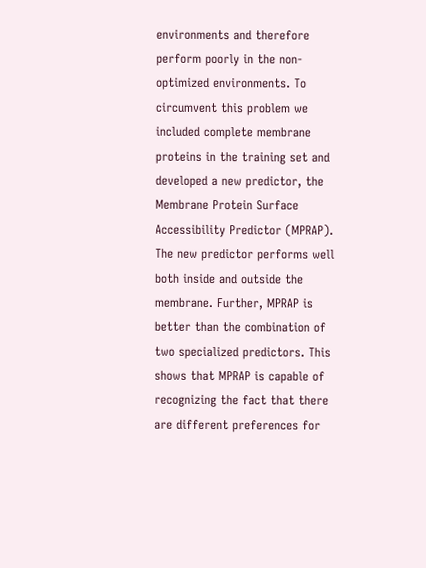environments and therefore perform poorly in the non-optimized environments. To circumvent this problem we included complete membrane proteins in the training set and developed a new predictor, the Membrane Protein Surface Accessibility Predictor (MPRAP). The new predictor performs well both inside and outside the membrane. Further, MPRAP is better than the combination of two specialized predictors. This shows that MPRAP is capable of recognizing the fact that there are different preferences for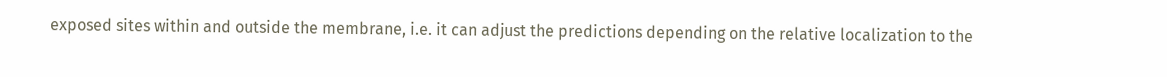exposed sites within and outside the membrane, i.e. it can adjust the predictions depending on the relative localization to the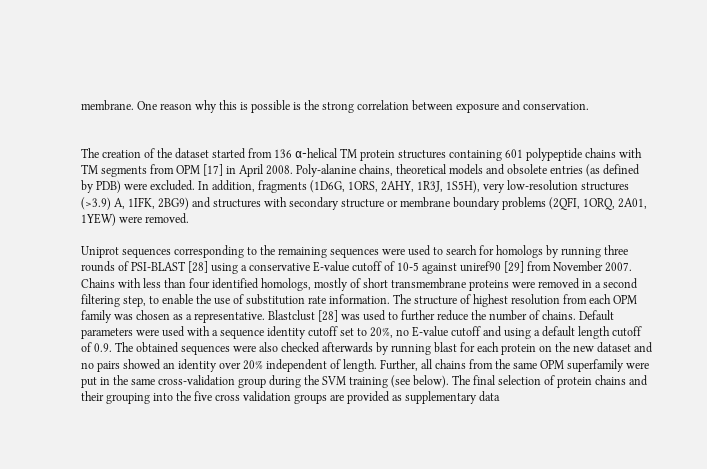membrane. One reason why this is possible is the strong correlation between exposure and conservation.


The creation of the dataset started from 136 α-helical TM protein structures containing 601 polypeptide chains with TM segments from OPM [17] in April 2008. Poly-alanine chains, theoretical models and obsolete entries (as defined by PDB) were excluded. In addition, fragments (1D6G, 1ORS, 2AHY, 1R3J, 1S5H), very low-resolution structures (>3.9) A, 1IFK, 2BG9) and structures with secondary structure or membrane boundary problems (2QFI, 1ORQ, 2A01, 1YEW) were removed.

Uniprot sequences corresponding to the remaining sequences were used to search for homologs by running three rounds of PSI-BLAST [28] using a conservative E-value cutoff of 10-5 against uniref90 [29] from November 2007. Chains with less than four identified homologs, mostly of short transmembrane proteins were removed in a second filtering step, to enable the use of substitution rate information. The structure of highest resolution from each OPM family was chosen as a representative. Blastclust [28] was used to further reduce the number of chains. Default parameters were used with a sequence identity cutoff set to 20%, no E-value cutoff and using a default length cutoff of 0.9. The obtained sequences were also checked afterwards by running blast for each protein on the new dataset and no pairs showed an identity over 20% independent of length. Further, all chains from the same OPM superfamily were put in the same cross-validation group during the SVM training (see below). The final selection of protein chains and their grouping into the five cross validation groups are provided as supplementary data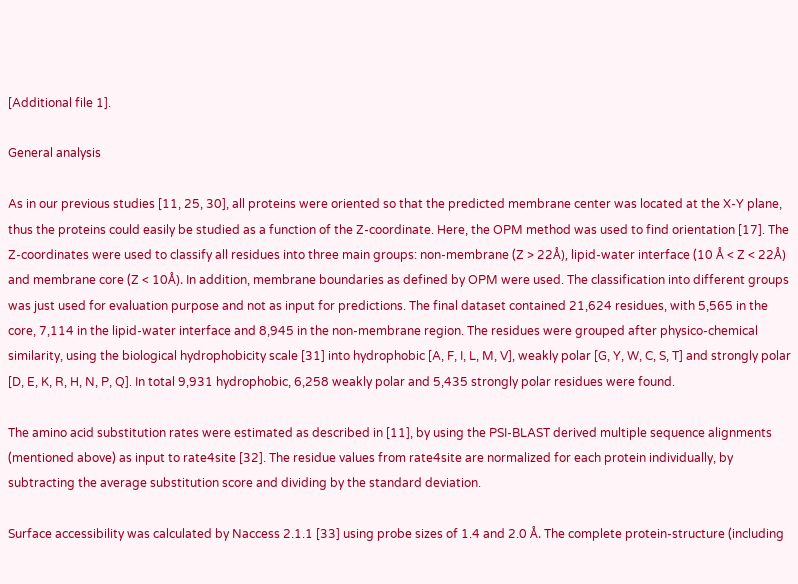[Additional file 1].

General analysis

As in our previous studies [11, 25, 30], all proteins were oriented so that the predicted membrane center was located at the X-Y plane, thus the proteins could easily be studied as a function of the Z-coordinate. Here, the OPM method was used to find orientation [17]. The Z-coordinates were used to classify all residues into three main groups: non-membrane (Z > 22Å), lipid-water interface (10 Å < Z < 22Å) and membrane core (Z < 10Å). In addition, membrane boundaries as defined by OPM were used. The classification into different groups was just used for evaluation purpose and not as input for predictions. The final dataset contained 21,624 residues, with 5,565 in the core, 7,114 in the lipid-water interface and 8,945 in the non-membrane region. The residues were grouped after physico-chemical similarity, using the biological hydrophobicity scale [31] into hydrophobic [A, F, I, L, M, V], weakly polar [G, Y, W, C, S, T] and strongly polar [D, E, K, R, H, N, P, Q]. In total 9,931 hydrophobic, 6,258 weakly polar and 5,435 strongly polar residues were found.

The amino acid substitution rates were estimated as described in [11], by using the PSI-BLAST derived multiple sequence alignments (mentioned above) as input to rate4site [32]. The residue values from rate4site are normalized for each protein individually, by subtracting the average substitution score and dividing by the standard deviation.

Surface accessibility was calculated by Naccess 2.1.1 [33] using probe sizes of 1.4 and 2.0 Å. The complete protein-structure (including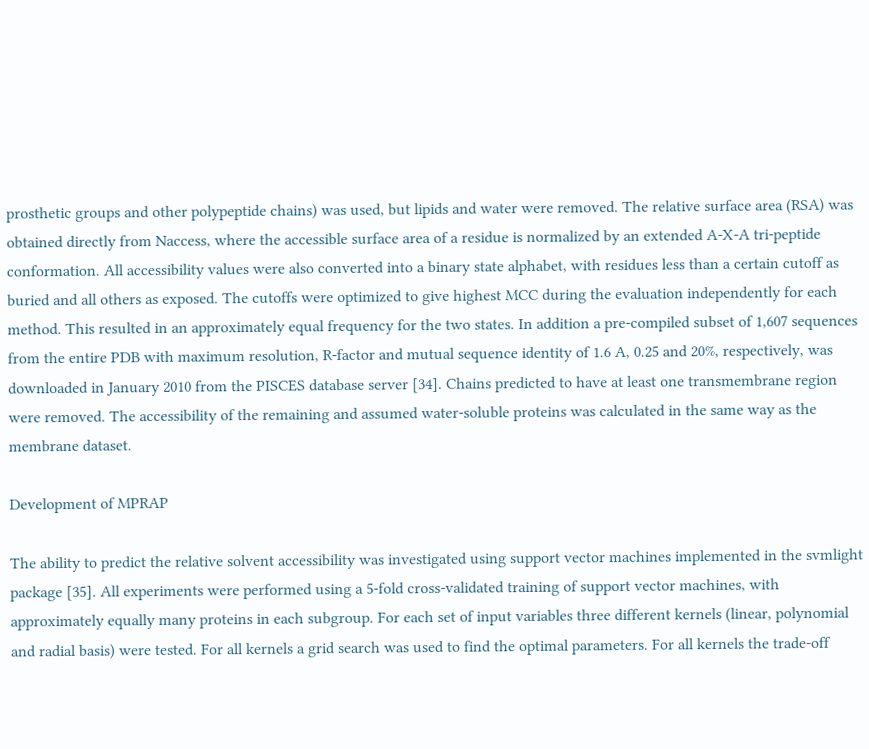prosthetic groups and other polypeptide chains) was used, but lipids and water were removed. The relative surface area (RSA) was obtained directly from Naccess, where the accessible surface area of a residue is normalized by an extended A-X-A tri-peptide conformation. All accessibility values were also converted into a binary state alphabet, with residues less than a certain cutoff as buried and all others as exposed. The cutoffs were optimized to give highest MCC during the evaluation independently for each method. This resulted in an approximately equal frequency for the two states. In addition a pre-compiled subset of 1,607 sequences from the entire PDB with maximum resolution, R-factor and mutual sequence identity of 1.6 A, 0.25 and 20%, respectively, was downloaded in January 2010 from the PISCES database server [34]. Chains predicted to have at least one transmembrane region were removed. The accessibility of the remaining and assumed water-soluble proteins was calculated in the same way as the membrane dataset.

Development of MPRAP

The ability to predict the relative solvent accessibility was investigated using support vector machines implemented in the svmlight package [35]. All experiments were performed using a 5-fold cross-validated training of support vector machines, with approximately equally many proteins in each subgroup. For each set of input variables three different kernels (linear, polynomial and radial basis) were tested. For all kernels a grid search was used to find the optimal parameters. For all kernels the trade-off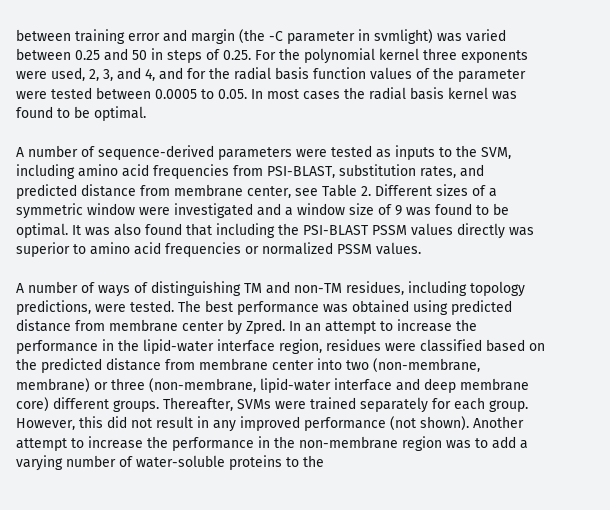between training error and margin (the -C parameter in svmlight) was varied between 0.25 and 50 in steps of 0.25. For the polynomial kernel three exponents were used, 2, 3, and 4, and for the radial basis function values of the parameter were tested between 0.0005 to 0.05. In most cases the radial basis kernel was found to be optimal.

A number of sequence-derived parameters were tested as inputs to the SVM, including amino acid frequencies from PSI-BLAST, substitution rates, and predicted distance from membrane center, see Table 2. Different sizes of a symmetric window were investigated and a window size of 9 was found to be optimal. It was also found that including the PSI-BLAST PSSM values directly was superior to amino acid frequencies or normalized PSSM values.

A number of ways of distinguishing TM and non-TM residues, including topology predictions, were tested. The best performance was obtained using predicted distance from membrane center by Zpred. In an attempt to increase the performance in the lipid-water interface region, residues were classified based on the predicted distance from membrane center into two (non-membrane, membrane) or three (non-membrane, lipid-water interface and deep membrane core) different groups. Thereafter, SVMs were trained separately for each group. However, this did not result in any improved performance (not shown). Another attempt to increase the performance in the non-membrane region was to add a varying number of water-soluble proteins to the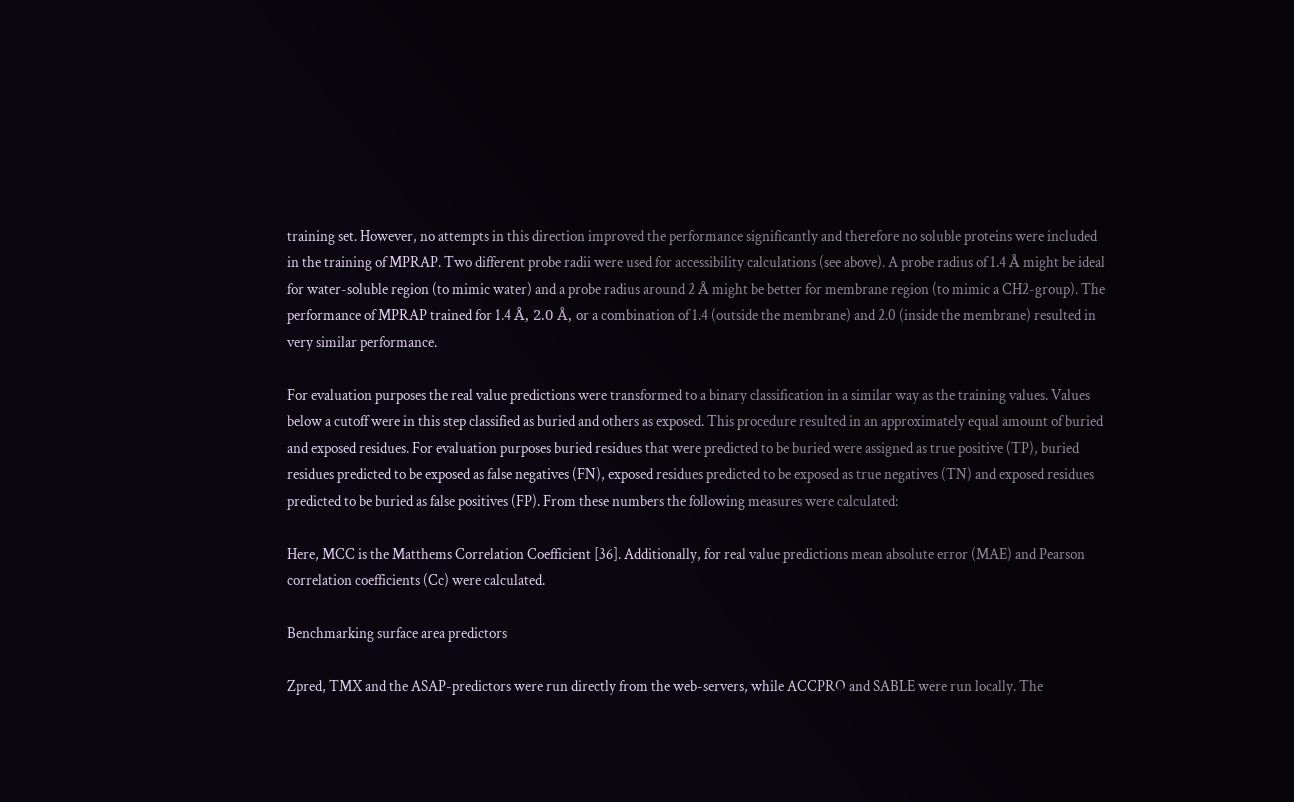training set. However, no attempts in this direction improved the performance significantly and therefore no soluble proteins were included in the training of MPRAP. Two different probe radii were used for accessibility calculations (see above). A probe radius of 1.4 Å might be ideal for water-soluble region (to mimic water) and a probe radius around 2 Å might be better for membrane region (to mimic a CH2-group). The performance of MPRAP trained for 1.4 Å, 2.0 Å, or a combination of 1.4 (outside the membrane) and 2.0 (inside the membrane) resulted in very similar performance.

For evaluation purposes the real value predictions were transformed to a binary classification in a similar way as the training values. Values below a cutoff were in this step classified as buried and others as exposed. This procedure resulted in an approximately equal amount of buried and exposed residues. For evaluation purposes buried residues that were predicted to be buried were assigned as true positive (TP), buried residues predicted to be exposed as false negatives (FN), exposed residues predicted to be exposed as true negatives (TN) and exposed residues predicted to be buried as false positives (FP). From these numbers the following measures were calculated:

Here, MCC is the Matthems Correlation Coefficient [36]. Additionally, for real value predictions mean absolute error (MAE) and Pearson correlation coefficients (Cc) were calculated.

Benchmarking surface area predictors

Zpred, TMX and the ASAP-predictors were run directly from the web-servers, while ACCPRO and SABLE were run locally. The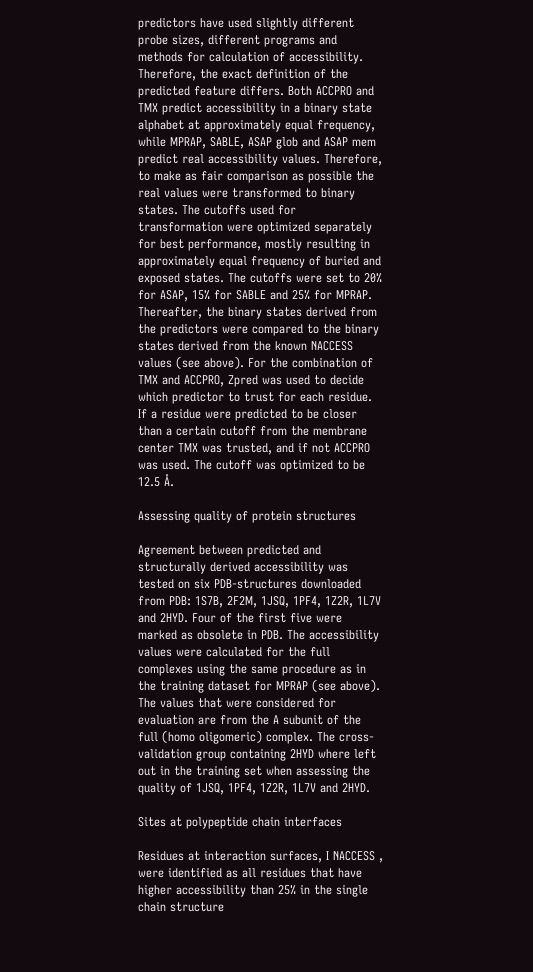predictors have used slightly different probe sizes, different programs and methods for calculation of accessibility. Therefore, the exact definition of the predicted feature differs. Both ACCPRO and TMX predict accessibility in a binary state alphabet at approximately equal frequency, while MPRAP, SABLE, ASAP glob and ASAP mem predict real accessibility values. Therefore, to make as fair comparison as possible the real values were transformed to binary states. The cutoffs used for transformation were optimized separately for best performance, mostly resulting in approximately equal frequency of buried and exposed states. The cutoffs were set to 20% for ASAP, 15% for SABLE and 25% for MPRAP. Thereafter, the binary states derived from the predictors were compared to the binary states derived from the known NACCESS values (see above). For the combination of TMX and ACCPRO, Zpred was used to decide which predictor to trust for each residue. If a residue were predicted to be closer than a certain cutoff from the membrane center TMX was trusted, and if not ACCPRO was used. The cutoff was optimized to be 12.5 Å.

Assessing quality of protein structures

Agreement between predicted and structurally derived accessibility was tested on six PDB-structures downloaded from PDB: 1S7B, 2F2M, 1JSQ, 1PF4, 1Z2R, 1L7V and 2HYD. Four of the first five were marked as obsolete in PDB. The accessibility values were calculated for the full complexes using the same procedure as in the training dataset for MPRAP (see above). The values that were considered for evaluation are from the A subunit of the full (homo oligomeric) complex. The cross-validation group containing 2HYD where left out in the training set when assessing the quality of 1JSQ, 1PF4, 1Z2R, 1L7V and 2HYD.

Sites at polypeptide chain interfaces

Residues at interaction surfaces, I NACCESS , were identified as all residues that have higher accessibility than 25% in the single chain structure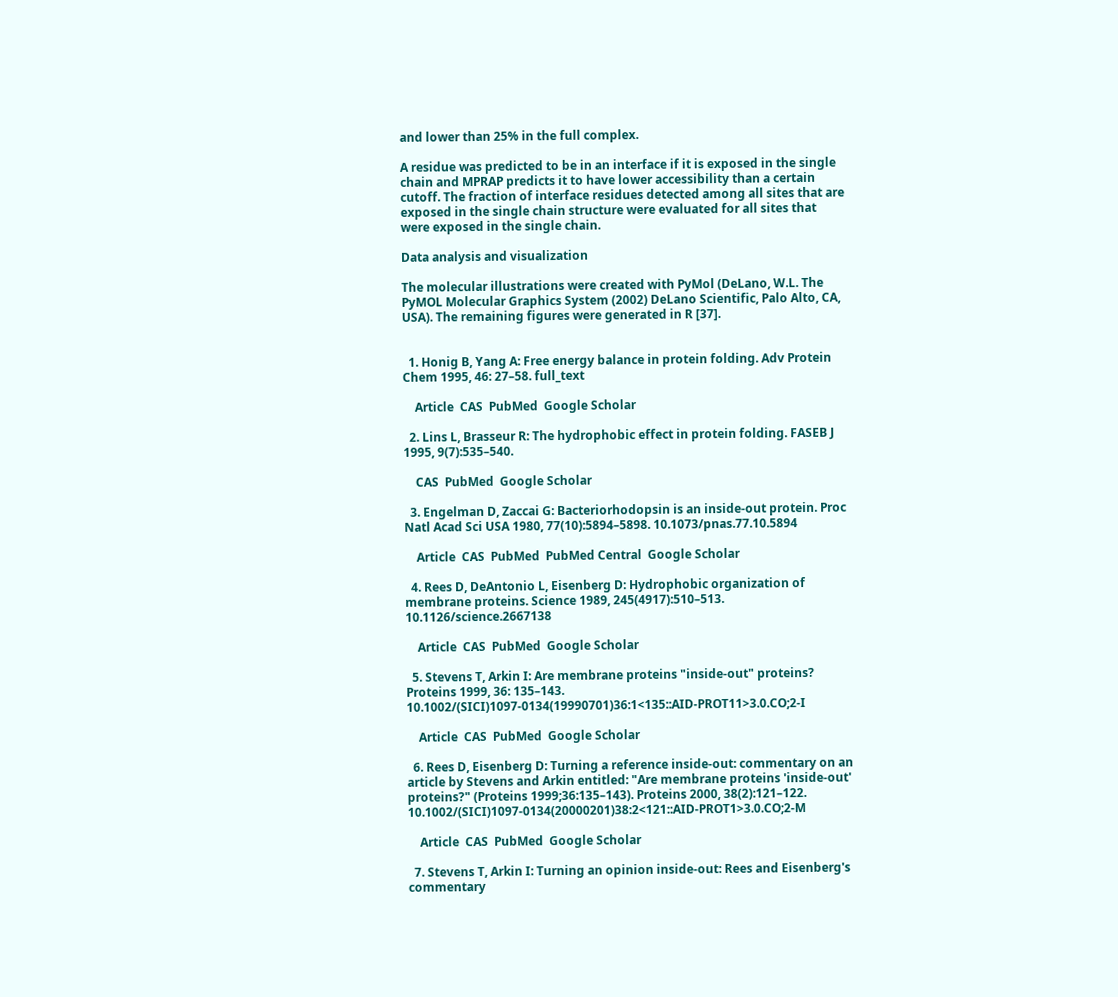and lower than 25% in the full complex.

A residue was predicted to be in an interface if it is exposed in the single chain and MPRAP predicts it to have lower accessibility than a certain cutoff. The fraction of interface residues detected among all sites that are exposed in the single chain structure were evaluated for all sites that were exposed in the single chain.

Data analysis and visualization

The molecular illustrations were created with PyMol (DeLano, W.L. The PyMOL Molecular Graphics System (2002) DeLano Scientific, Palo Alto, CA, USA). The remaining figures were generated in R [37].


  1. Honig B, Yang A: Free energy balance in protein folding. Adv Protein Chem 1995, 46: 27–58. full_text

    Article  CAS  PubMed  Google Scholar

  2. Lins L, Brasseur R: The hydrophobic effect in protein folding. FASEB J 1995, 9(7):535–540.

    CAS  PubMed  Google Scholar

  3. Engelman D, Zaccai G: Bacteriorhodopsin is an inside-out protein. Proc Natl Acad Sci USA 1980, 77(10):5894–5898. 10.1073/pnas.77.10.5894

    Article  CAS  PubMed  PubMed Central  Google Scholar

  4. Rees D, DeAntonio L, Eisenberg D: Hydrophobic organization of membrane proteins. Science 1989, 245(4917):510–513. 10.1126/science.2667138

    Article  CAS  PubMed  Google Scholar

  5. Stevens T, Arkin I: Are membrane proteins "inside-out" proteins? Proteins 1999, 36: 135–143. 10.1002/(SICI)1097-0134(19990701)36:1<135::AID-PROT11>3.0.CO;2-I

    Article  CAS  PubMed  Google Scholar

  6. Rees D, Eisenberg D: Turning a reference inside-out: commentary on an article by Stevens and Arkin entitled: "Are membrane proteins 'inside-out' proteins?" (Proteins 1999;36:135–143). Proteins 2000, 38(2):121–122. 10.1002/(SICI)1097-0134(20000201)38:2<121::AID-PROT1>3.0.CO;2-M

    Article  CAS  PubMed  Google Scholar

  7. Stevens T, Arkin I: Turning an opinion inside-out: Rees and Eisenberg's commentary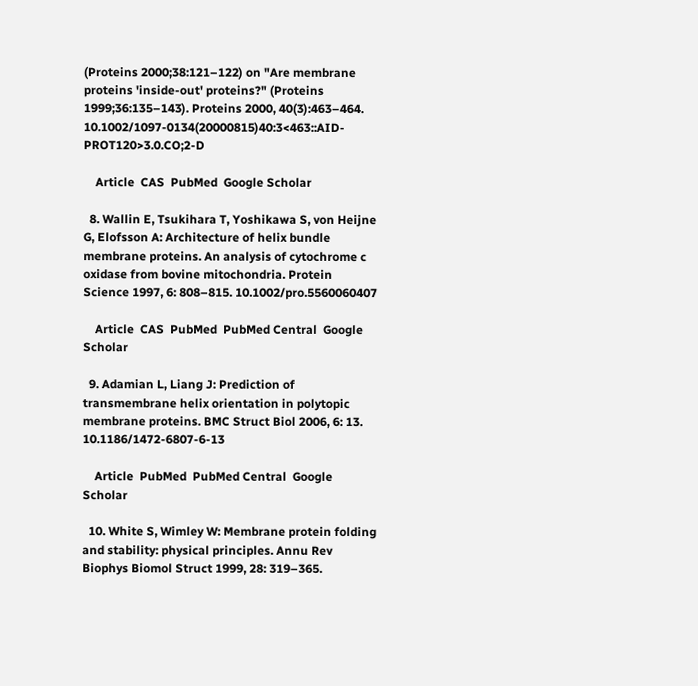(Proteins 2000;38:121–122) on "Are membrane proteins 'inside-out' proteins?" (Proteins 1999;36:135–143). Proteins 2000, 40(3):463–464. 10.1002/1097-0134(20000815)40:3<463::AID-PROT120>3.0.CO;2-D

    Article  CAS  PubMed  Google Scholar

  8. Wallin E, Tsukihara T, Yoshikawa S, von Heijne G, Elofsson A: Architecture of helix bundle membrane proteins. An analysis of cytochrome c oxidase from bovine mitochondria. Protein Science 1997, 6: 808–815. 10.1002/pro.5560060407

    Article  CAS  PubMed  PubMed Central  Google Scholar

  9. Adamian L, Liang J: Prediction of transmembrane helix orientation in polytopic membrane proteins. BMC Struct Biol 2006, 6: 13. 10.1186/1472-6807-6-13

    Article  PubMed  PubMed Central  Google Scholar

  10. White S, Wimley W: Membrane protein folding and stability: physical principles. Annu Rev Biophys Biomol Struct 1999, 28: 319–365.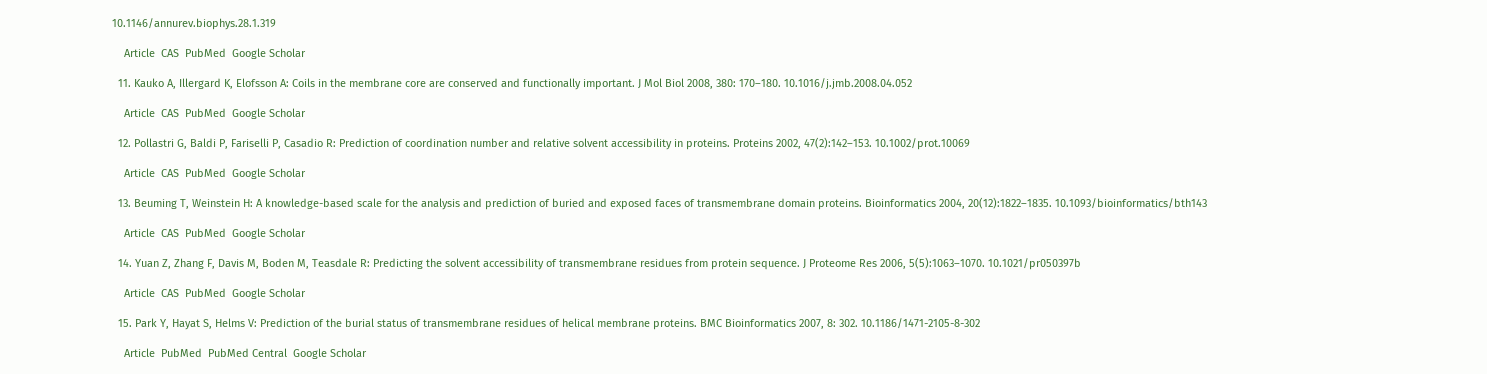10.1146/annurev.biophys.28.1.319

    Article  CAS  PubMed  Google Scholar

  11. Kauko A, Illergard K, Elofsson A: Coils in the membrane core are conserved and functionally important. J Mol Biol 2008, 380: 170–180. 10.1016/j.jmb.2008.04.052

    Article  CAS  PubMed  Google Scholar

  12. Pollastri G, Baldi P, Fariselli P, Casadio R: Prediction of coordination number and relative solvent accessibility in proteins. Proteins 2002, 47(2):142–153. 10.1002/prot.10069

    Article  CAS  PubMed  Google Scholar

  13. Beuming T, Weinstein H: A knowledge-based scale for the analysis and prediction of buried and exposed faces of transmembrane domain proteins. Bioinformatics 2004, 20(12):1822–1835. 10.1093/bioinformatics/bth143

    Article  CAS  PubMed  Google Scholar

  14. Yuan Z, Zhang F, Davis M, Boden M, Teasdale R: Predicting the solvent accessibility of transmembrane residues from protein sequence. J Proteome Res 2006, 5(5):1063–1070. 10.1021/pr050397b

    Article  CAS  PubMed  Google Scholar

  15. Park Y, Hayat S, Helms V: Prediction of the burial status of transmembrane residues of helical membrane proteins. BMC Bioinformatics 2007, 8: 302. 10.1186/1471-2105-8-302

    Article  PubMed  PubMed Central  Google Scholar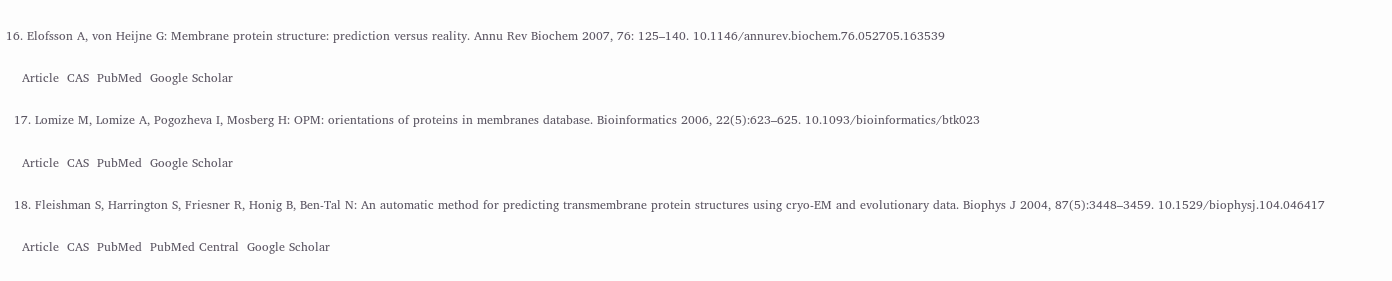16. Elofsson A, von Heijne G: Membrane protein structure: prediction versus reality. Annu Rev Biochem 2007, 76: 125–140. 10.1146/annurev.biochem.76.052705.163539

    Article  CAS  PubMed  Google Scholar

  17. Lomize M, Lomize A, Pogozheva I, Mosberg H: OPM: orientations of proteins in membranes database. Bioinformatics 2006, 22(5):623–625. 10.1093/bioinformatics/btk023

    Article  CAS  PubMed  Google Scholar

  18. Fleishman S, Harrington S, Friesner R, Honig B, Ben-Tal N: An automatic method for predicting transmembrane protein structures using cryo-EM and evolutionary data. Biophys J 2004, 87(5):3448–3459. 10.1529/biophysj.104.046417

    Article  CAS  PubMed  PubMed Central  Google Scholar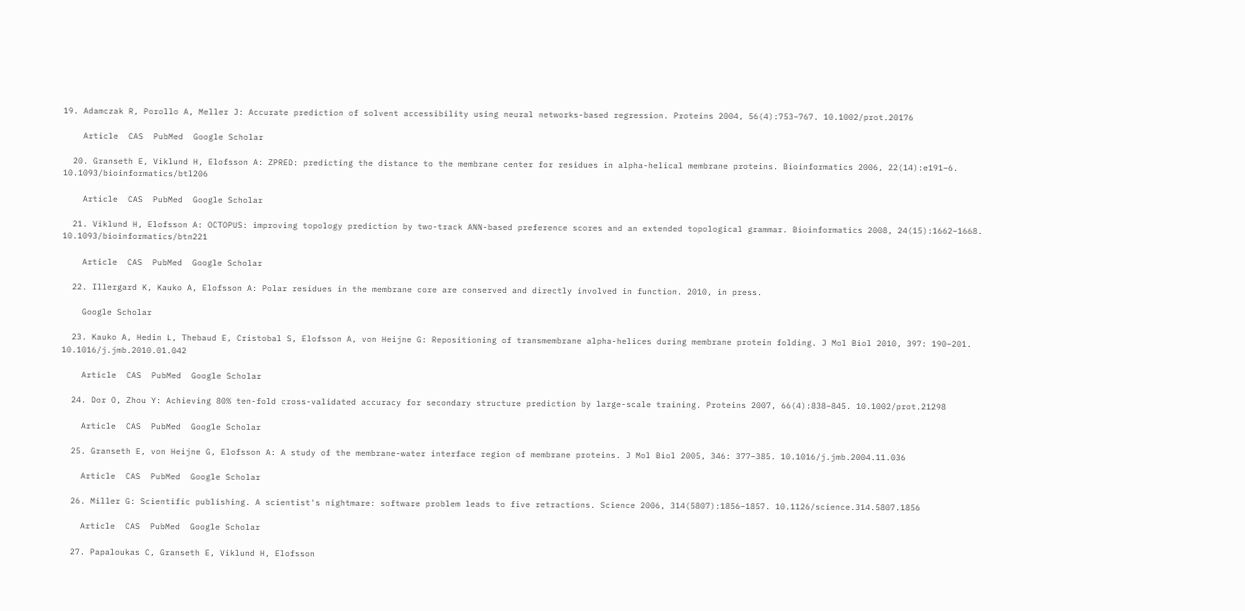19. Adamczak R, Porollo A, Meller J: Accurate prediction of solvent accessibility using neural networks-based regression. Proteins 2004, 56(4):753–767. 10.1002/prot.20176

    Article  CAS  PubMed  Google Scholar

  20. Granseth E, Viklund H, Elofsson A: ZPRED: predicting the distance to the membrane center for residues in alpha-helical membrane proteins. Bioinformatics 2006, 22(14):e191–6. 10.1093/bioinformatics/btl206

    Article  CAS  PubMed  Google Scholar

  21. Viklund H, Elofsson A: OCTOPUS: improving topology prediction by two-track ANN-based preference scores and an extended topological grammar. Bioinformatics 2008, 24(15):1662–1668. 10.1093/bioinformatics/btn221

    Article  CAS  PubMed  Google Scholar

  22. Illergard K, Kauko A, Elofsson A: Polar residues in the membrane core are conserved and directly involved in function. 2010, in press.

    Google Scholar

  23. Kauko A, Hedin L, Thebaud E, Cristobal S, Elofsson A, von Heijne G: Repositioning of transmembrane alpha-helices during membrane protein folding. J Mol Biol 2010, 397: 190–201. 10.1016/j.jmb.2010.01.042

    Article  CAS  PubMed  Google Scholar

  24. Dor O, Zhou Y: Achieving 80% ten-fold cross-validated accuracy for secondary structure prediction by large-scale training. Proteins 2007, 66(4):838–845. 10.1002/prot.21298

    Article  CAS  PubMed  Google Scholar

  25. Granseth E, von Heijne G, Elofsson A: A study of the membrane-water interface region of membrane proteins. J Mol Biol 2005, 346: 377–385. 10.1016/j.jmb.2004.11.036

    Article  CAS  PubMed  Google Scholar

  26. Miller G: Scientific publishing. A scientist's nightmare: software problem leads to five retractions. Science 2006, 314(5807):1856–1857. 10.1126/science.314.5807.1856

    Article  CAS  PubMed  Google Scholar

  27. Papaloukas C, Granseth E, Viklund H, Elofsson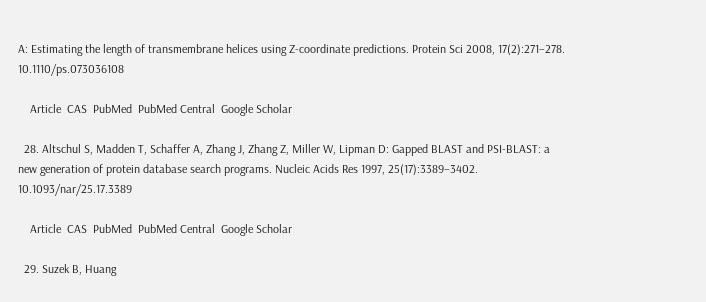A: Estimating the length of transmembrane helices using Z-coordinate predictions. Protein Sci 2008, 17(2):271–278. 10.1110/ps.073036108

    Article  CAS  PubMed  PubMed Central  Google Scholar

  28. Altschul S, Madden T, Schaffer A, Zhang J, Zhang Z, Miller W, Lipman D: Gapped BLAST and PSI-BLAST: a new generation of protein database search programs. Nucleic Acids Res 1997, 25(17):3389–3402. 10.1093/nar/25.17.3389

    Article  CAS  PubMed  PubMed Central  Google Scholar

  29. Suzek B, Huang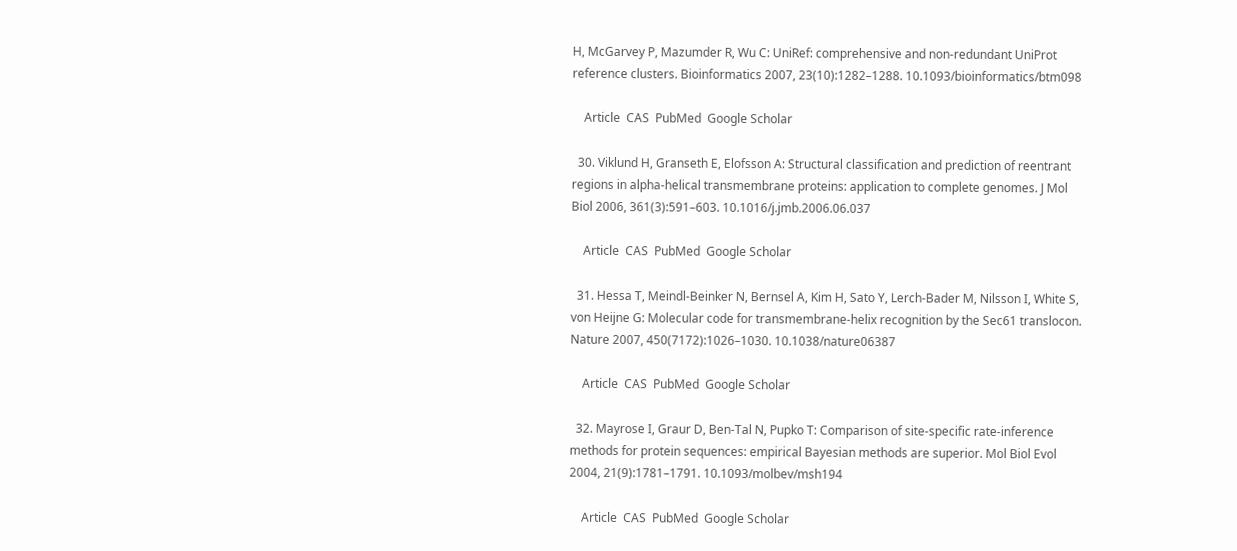H, McGarvey P, Mazumder R, Wu C: UniRef: comprehensive and non-redundant UniProt reference clusters. Bioinformatics 2007, 23(10):1282–1288. 10.1093/bioinformatics/btm098

    Article  CAS  PubMed  Google Scholar

  30. Viklund H, Granseth E, Elofsson A: Structural classification and prediction of reentrant regions in alpha-helical transmembrane proteins: application to complete genomes. J Mol Biol 2006, 361(3):591–603. 10.1016/j.jmb.2006.06.037

    Article  CAS  PubMed  Google Scholar

  31. Hessa T, Meindl-Beinker N, Bernsel A, Kim H, Sato Y, Lerch-Bader M, Nilsson I, White S, von Heijne G: Molecular code for transmembrane-helix recognition by the Sec61 translocon. Nature 2007, 450(7172):1026–1030. 10.1038/nature06387

    Article  CAS  PubMed  Google Scholar

  32. Mayrose I, Graur D, Ben-Tal N, Pupko T: Comparison of site-specific rate-inference methods for protein sequences: empirical Bayesian methods are superior. Mol Biol Evol 2004, 21(9):1781–1791. 10.1093/molbev/msh194

    Article  CAS  PubMed  Google Scholar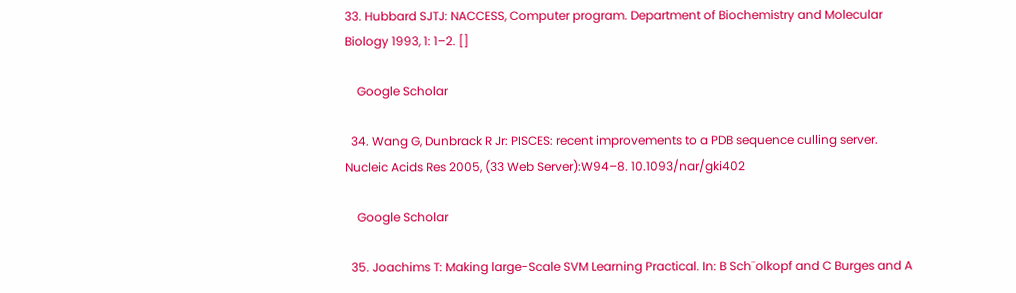33. Hubbard SJTJ: NACCESS, Computer program. Department of Biochemistry and Molecular Biology 1993, 1: 1–2. []

    Google Scholar

  34. Wang G, Dunbrack R Jr: PISCES: recent improvements to a PDB sequence culling server. Nucleic Acids Res 2005, (33 Web Server):W94–8. 10.1093/nar/gki402

    Google Scholar

  35. Joachims T: Making large-Scale SVM Learning Practical. In: B Sch¨olkopf and C Burges and A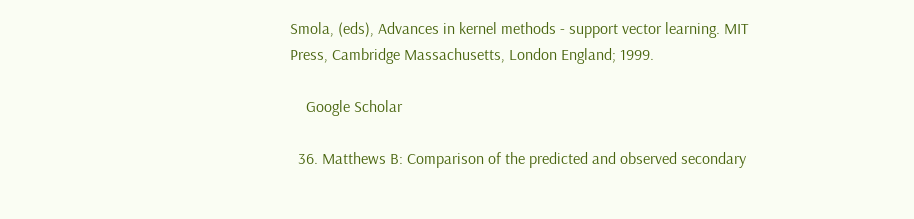Smola, (eds), Advances in kernel methods - support vector learning. MIT Press, Cambridge Massachusetts, London England; 1999.

    Google Scholar

  36. Matthews B: Comparison of the predicted and observed secondary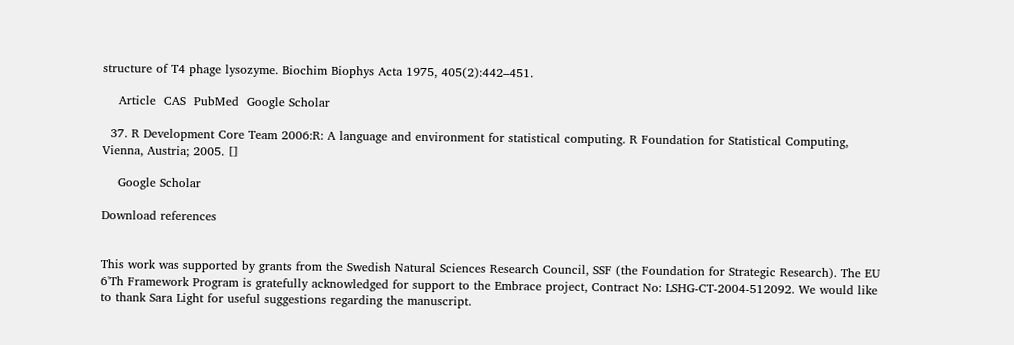structure of T4 phage lysozyme. Biochim Biophys Acta 1975, 405(2):442–451.

    Article  CAS  PubMed  Google Scholar

  37. R Development Core Team 2006:R: A language and environment for statistical computing. R Foundation for Statistical Computing, Vienna, Austria; 2005. []

    Google Scholar

Download references


This work was supported by grants from the Swedish Natural Sciences Research Council, SSF (the Foundation for Strategic Research). The EU 6'Th Framework Program is gratefully acknowledged for support to the Embrace project, Contract No: LSHG-CT-2004-512092. We would like to thank Sara Light for useful suggestions regarding the manuscript.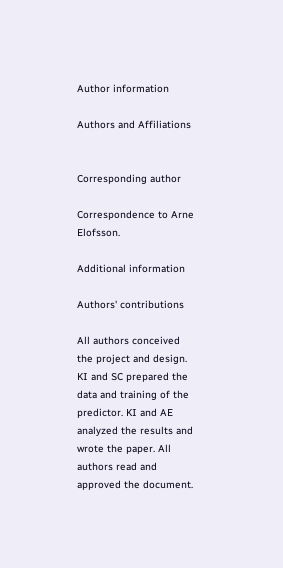Author information

Authors and Affiliations


Corresponding author

Correspondence to Arne Elofsson.

Additional information

Authors' contributions

All authors conceived the project and design. KI and SC prepared the data and training of the predictor. KI and AE analyzed the results and wrote the paper. All authors read and approved the document.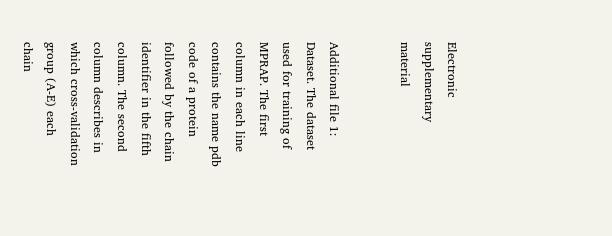Electronic supplementary material


Additional file 1: Dataset. The dataset used for training of MPRAP. The first column in each line contains the name pdb code of a protein followed by the chain identifier in the fifth column. The second column describes in which cross-validation group (A-E) each chain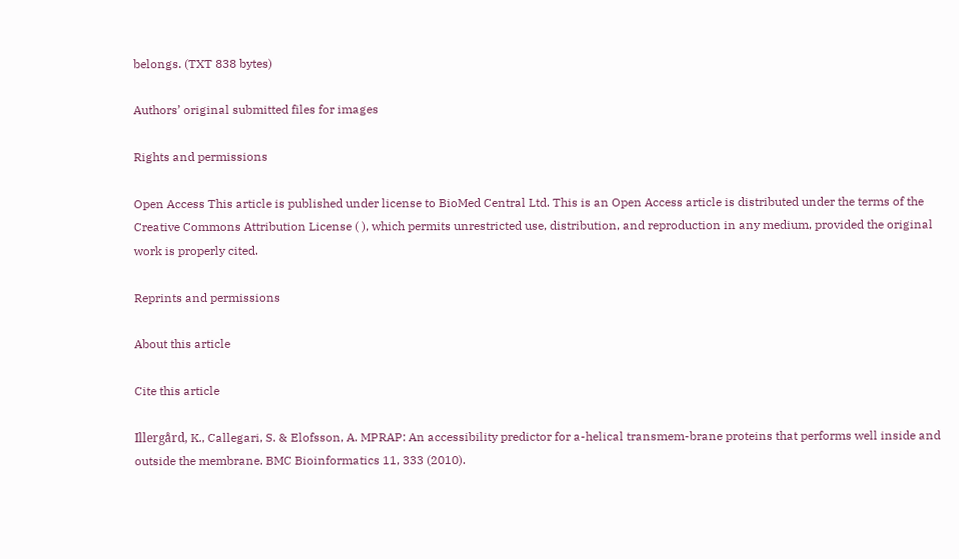belongs. (TXT 838 bytes)

Authors’ original submitted files for images

Rights and permissions

Open Access This article is published under license to BioMed Central Ltd. This is an Open Access article is distributed under the terms of the Creative Commons Attribution License ( ), which permits unrestricted use, distribution, and reproduction in any medium, provided the original work is properly cited.

Reprints and permissions

About this article

Cite this article

Illergård, K., Callegari, S. & Elofsson, A. MPRAP: An accessibility predictor for a-helical transmem-brane proteins that performs well inside and outside the membrane. BMC Bioinformatics 11, 333 (2010).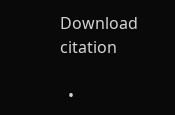Download citation

  •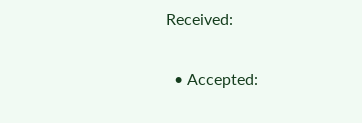Received:

  • Accepted: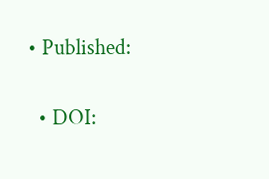• Published:

  • DOI: